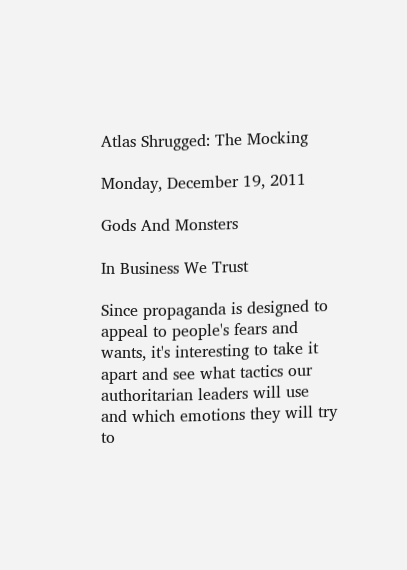Atlas Shrugged: The Mocking

Monday, December 19, 2011

Gods And Monsters

In Business We Trust

Since propaganda is designed to appeal to people's fears and wants, it's interesting to take it apart and see what tactics our authoritarian leaders will use and which emotions they will try to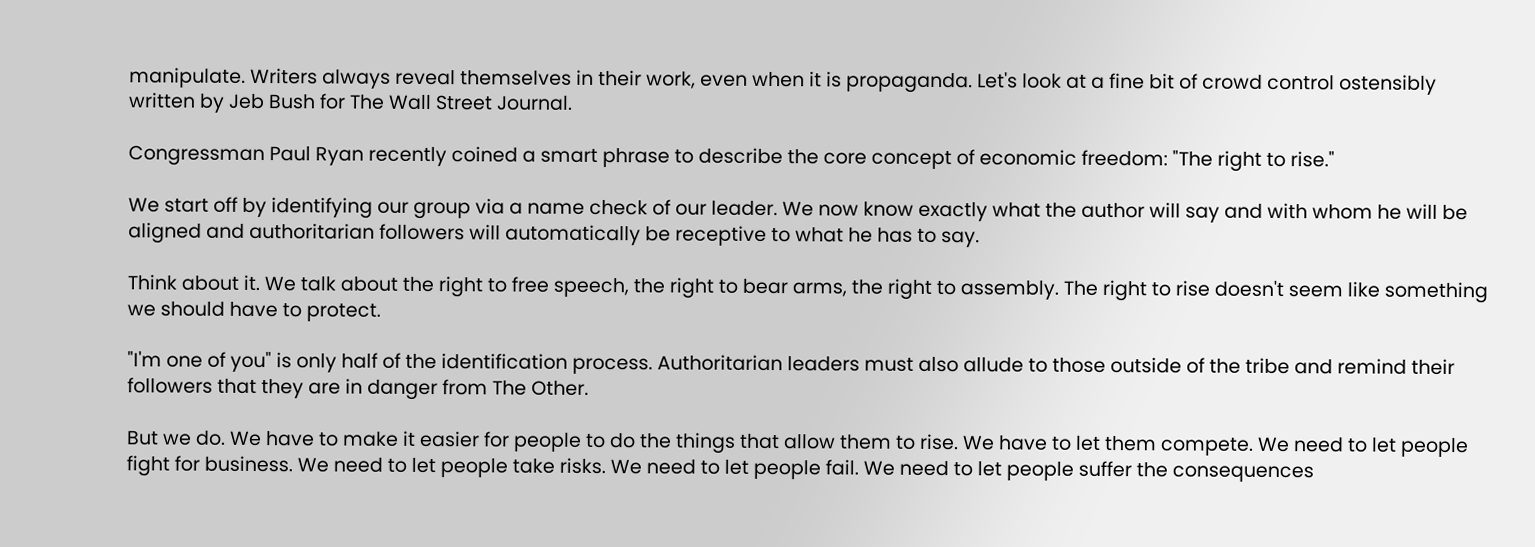manipulate. Writers always reveal themselves in their work, even when it is propaganda. Let's look at a fine bit of crowd control ostensibly written by Jeb Bush for The Wall Street Journal.

Congressman Paul Ryan recently coined a smart phrase to describe the core concept of economic freedom: "The right to rise."

We start off by identifying our group via a name check of our leader. We now know exactly what the author will say and with whom he will be aligned and authoritarian followers will automatically be receptive to what he has to say.

Think about it. We talk about the right to free speech, the right to bear arms, the right to assembly. The right to rise doesn't seem like something we should have to protect.

"I'm one of you" is only half of the identification process. Authoritarian leaders must also allude to those outside of the tribe and remind their followers that they are in danger from The Other.

But we do. We have to make it easier for people to do the things that allow them to rise. We have to let them compete. We need to let people fight for business. We need to let people take risks. We need to let people fail. We need to let people suffer the consequences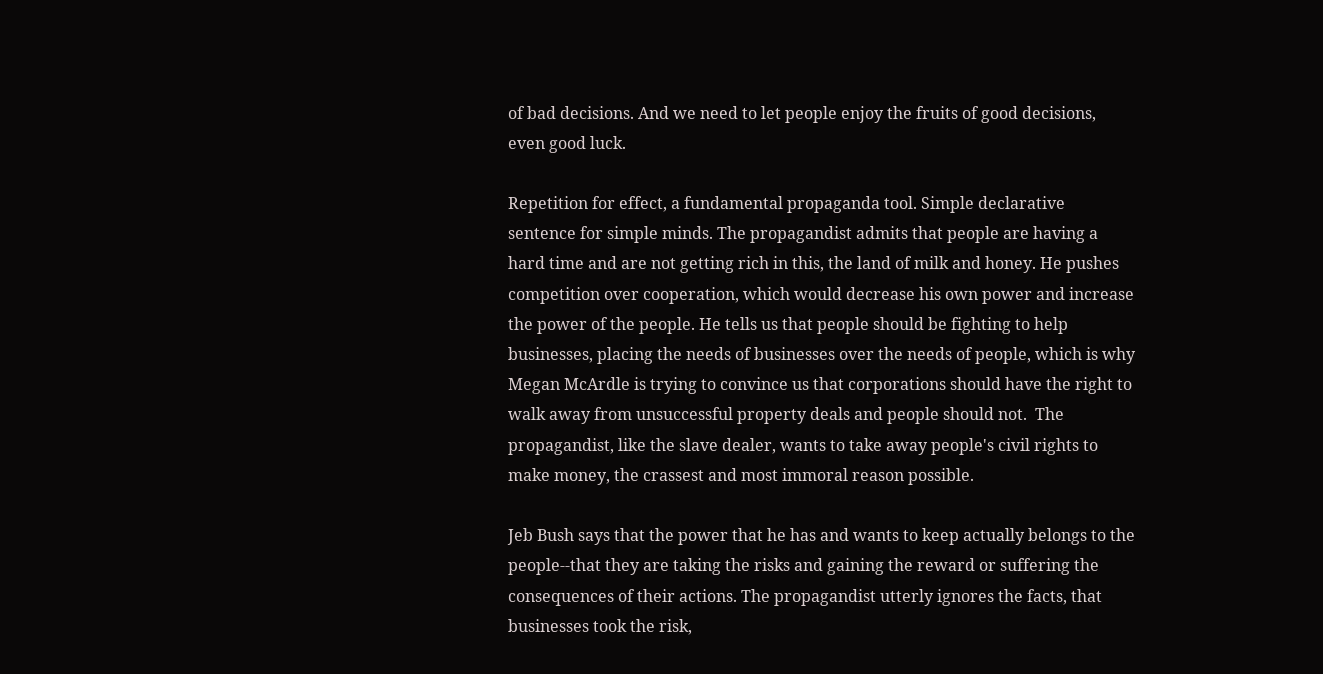of bad decisions. And we need to let people enjoy the fruits of good decisions, even good luck.

Repetition for effect, a fundamental propaganda tool. Simple declarative sentence for simple minds. The propagandist admits that people are having a hard time and are not getting rich in this, the land of milk and honey. He pushes competition over cooperation, which would decrease his own power and increase the power of the people. He tells us that people should be fighting to help businesses, placing the needs of businesses over the needs of people, which is why Megan McArdle is trying to convince us that corporations should have the right to walk away from unsuccessful property deals and people should not.  The propagandist, like the slave dealer, wants to take away people's civil rights to make money, the crassest and most immoral reason possible.

Jeb Bush says that the power that he has and wants to keep actually belongs to the people--that they are taking the risks and gaining the reward or suffering the consequences of their actions. The propagandist utterly ignores the facts, that businesses took the risk,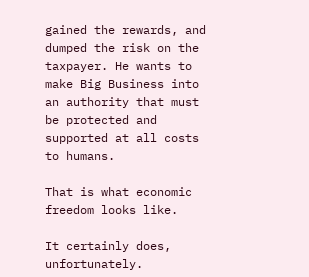gained the rewards, and dumped the risk on the taxpayer. He wants to make Big Business into an authority that must be protected and supported at all costs to humans.

That is what economic freedom looks like.

It certainly does, unfortunately.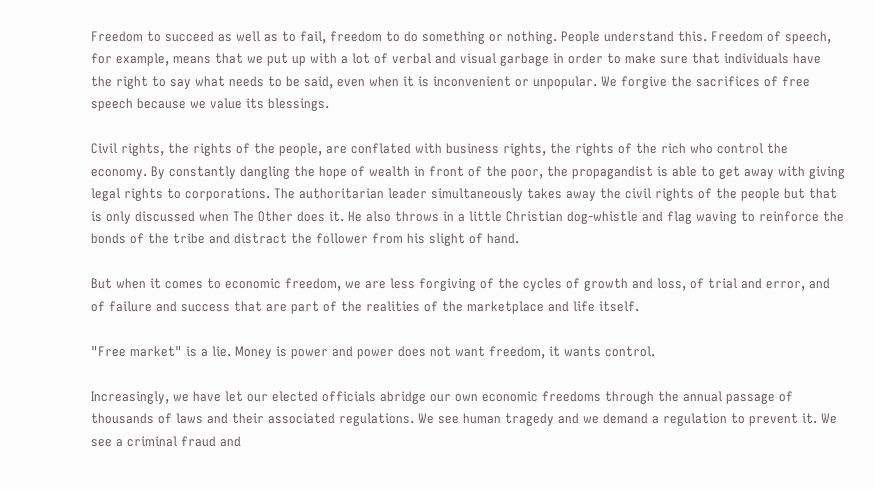Freedom to succeed as well as to fail, freedom to do something or nothing. People understand this. Freedom of speech, for example, means that we put up with a lot of verbal and visual garbage in order to make sure that individuals have the right to say what needs to be said, even when it is inconvenient or unpopular. We forgive the sacrifices of free speech because we value its blessings.

Civil rights, the rights of the people, are conflated with business rights, the rights of the rich who control the economy. By constantly dangling the hope of wealth in front of the poor, the propagandist is able to get away with giving legal rights to corporations. The authoritarian leader simultaneously takes away the civil rights of the people but that is only discussed when The Other does it. He also throws in a little Christian dog-whistle and flag waving to reinforce the bonds of the tribe and distract the follower from his slight of hand.

But when it comes to economic freedom, we are less forgiving of the cycles of growth and loss, of trial and error, and of failure and success that are part of the realities of the marketplace and life itself.

"Free market" is a lie. Money is power and power does not want freedom, it wants control.

Increasingly, we have let our elected officials abridge our own economic freedoms through the annual passage of thousands of laws and their associated regulations. We see human tragedy and we demand a regulation to prevent it. We see a criminal fraud and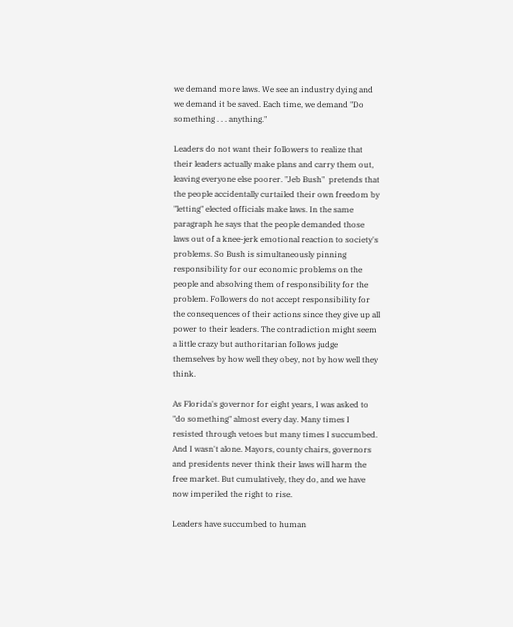we demand more laws. We see an industry dying and we demand it be saved. Each time, we demand "Do something . . . anything."

Leaders do not want their followers to realize that their leaders actually make plans and carry them out, leaving everyone else poorer. "Jeb Bush"  pretends that the people accidentally curtailed their own freedom by "letting" elected officials make laws. In the same paragraph he says that the people demanded those laws out of a knee-jerk emotional reaction to society's problems. So Bush is simultaneously pinning responsibility for our economic problems on the people and absolving them of responsibility for the problem. Followers do not accept responsibility for the consequences of their actions since they give up all power to their leaders. The contradiction might seem a little crazy but authoritarian follows judge themselves by how well they obey, not by how well they think.

As Florida's governor for eight years, I was asked to "do something" almost every day. Many times I resisted through vetoes but many times I succumbed. And I wasn't alone. Mayors, county chairs, governors and presidents never think their laws will harm the free market. But cumulatively, they do, and we have now imperiled the right to rise.

Leaders have succumbed to human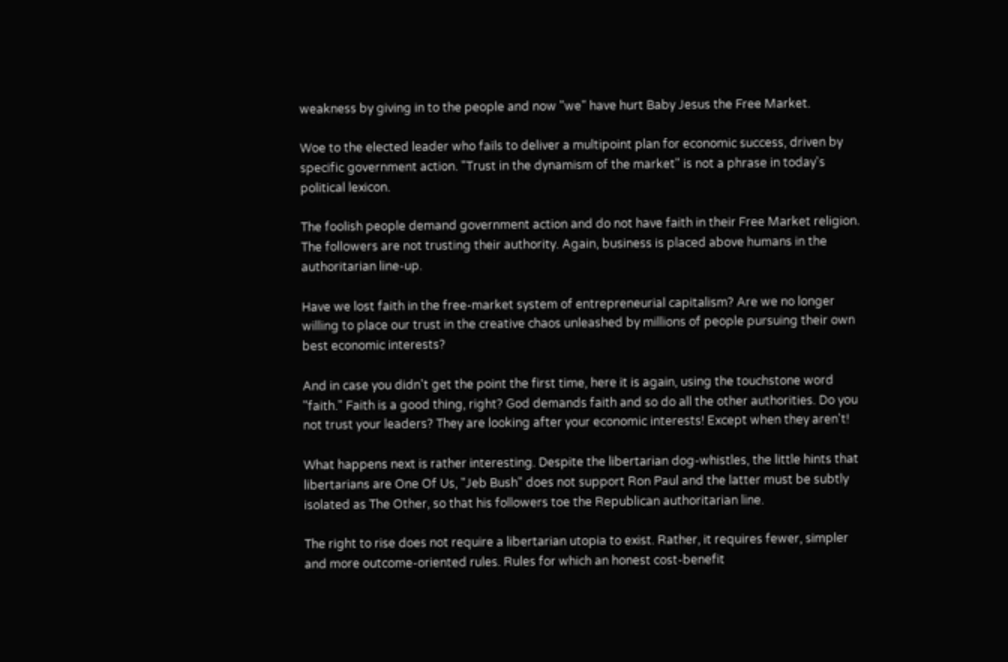weakness by giving in to the people and now "we" have hurt Baby Jesus the Free Market.

Woe to the elected leader who fails to deliver a multipoint plan for economic success, driven by specific government action. "Trust in the dynamism of the market" is not a phrase in today's political lexicon.

The foolish people demand government action and do not have faith in their Free Market religion. The followers are not trusting their authority. Again, business is placed above humans in the authoritarian line-up.

Have we lost faith in the free-market system of entrepreneurial capitalism? Are we no longer willing to place our trust in the creative chaos unleashed by millions of people pursuing their own best economic interests?

And in case you didn't get the point the first time, here it is again, using the touchstone word "faith." Faith is a good thing, right? God demands faith and so do all the other authorities. Do you not trust your leaders? They are looking after your economic interests! Except when they aren't!

What happens next is rather interesting. Despite the libertarian dog-whistles, the little hints that libertarians are One Of Us, "Jeb Bush" does not support Ron Paul and the latter must be subtly isolated as The Other, so that his followers toe the Republican authoritarian line.

The right to rise does not require a libertarian utopia to exist. Rather, it requires fewer, simpler and more outcome-oriented rules. Rules for which an honest cost-benefit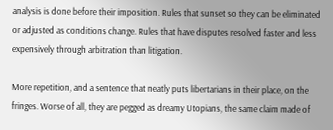analysis is done before their imposition. Rules that sunset so they can be eliminated or adjusted as conditions change. Rules that have disputes resolved faster and less expensively through arbitration than litigation.

More repetition, and a sentence that neatly puts libertarians in their place, on the fringes. Worse of all, they are pegged as dreamy Utopians, the same claim made of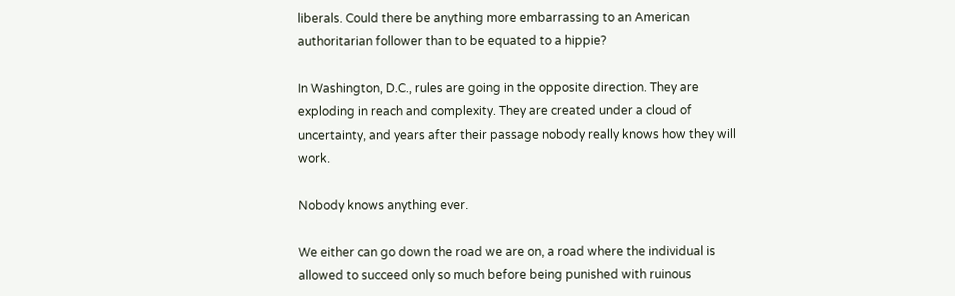liberals. Could there be anything more embarrassing to an American authoritarian follower than to be equated to a hippie?

In Washington, D.C., rules are going in the opposite direction. They are exploding in reach and complexity. They are created under a cloud of uncertainty, and years after their passage nobody really knows how they will work.

Nobody knows anything ever.

We either can go down the road we are on, a road where the individual is allowed to succeed only so much before being punished with ruinous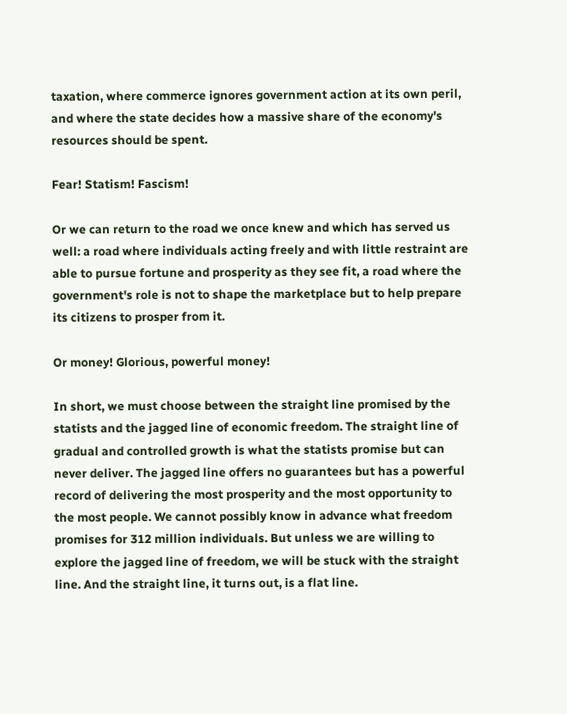taxation, where commerce ignores government action at its own peril, and where the state decides how a massive share of the economy's resources should be spent.

Fear! Statism! Fascism!

Or we can return to the road we once knew and which has served us well: a road where individuals acting freely and with little restraint are able to pursue fortune and prosperity as they see fit, a road where the government's role is not to shape the marketplace but to help prepare its citizens to prosper from it.

Or money! Glorious, powerful money!

In short, we must choose between the straight line promised by the statists and the jagged line of economic freedom. The straight line of gradual and controlled growth is what the statists promise but can never deliver. The jagged line offers no guarantees but has a powerful record of delivering the most prosperity and the most opportunity to the most people. We cannot possibly know in advance what freedom promises for 312 million individuals. But unless we are willing to explore the jagged line of freedom, we will be stuck with the straight line. And the straight line, it turns out, is a flat line.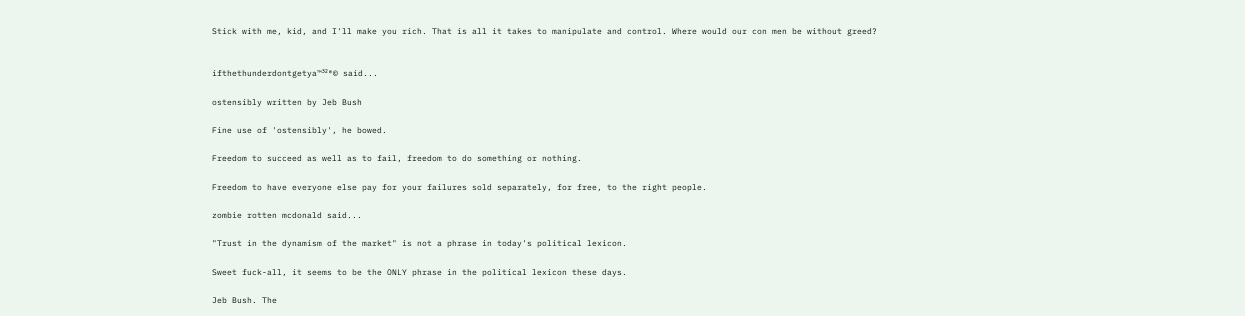Stick with me, kid, and I'll make you rich. That is all it takes to manipulate and control. Where would our con men be without greed?


ifthethunderdontgetya™³²®© said...

ostensibly written by Jeb Bush

Fine use of 'ostensibly', he bowed.

Freedom to succeed as well as to fail, freedom to do something or nothing.

Freedom to have everyone else pay for your failures sold separately, for free, to the right people.

zombie rotten mcdonald said...

"Trust in the dynamism of the market" is not a phrase in today's political lexicon.

Sweet fuck-all, it seems to be the ONLY phrase in the political lexicon these days.

Jeb Bush. The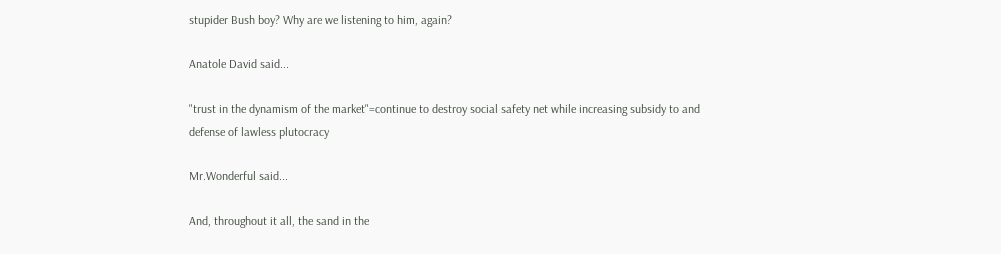stupider Bush boy? Why are we listening to him, again?

Anatole David said...

"trust in the dynamism of the market"=continue to destroy social safety net while increasing subsidy to and defense of lawless plutocracy

Mr.Wonderful said...

And, throughout it all, the sand in the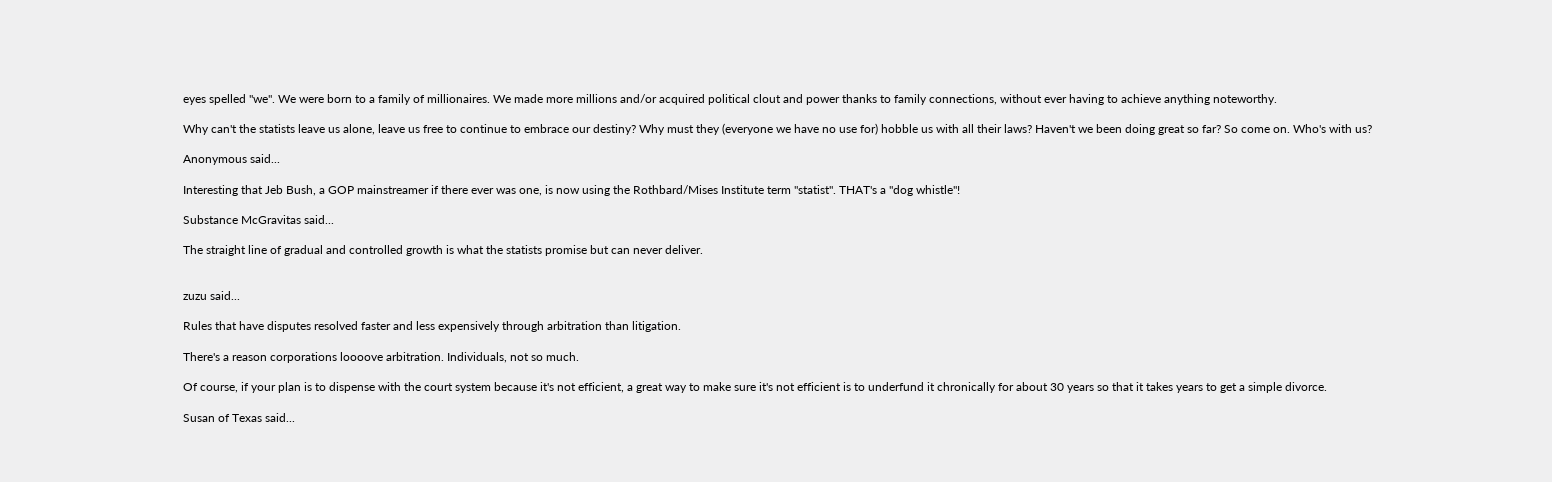eyes spelled "we". We were born to a family of millionaires. We made more millions and/or acquired political clout and power thanks to family connections, without ever having to achieve anything noteworthy.

Why can't the statists leave us alone, leave us free to continue to embrace our destiny? Why must they (everyone we have no use for) hobble us with all their laws? Haven't we been doing great so far? So come on. Who's with us?

Anonymous said...

Interesting that Jeb Bush, a GOP mainstreamer if there ever was one, is now using the Rothbard/Mises Institute term "statist". THAT's a "dog whistle"!

Substance McGravitas said...

The straight line of gradual and controlled growth is what the statists promise but can never deliver.


zuzu said...

Rules that have disputes resolved faster and less expensively through arbitration than litigation.

There's a reason corporations loooove arbitration. Individuals, not so much.

Of course, if your plan is to dispense with the court system because it's not efficient, a great way to make sure it's not efficient is to underfund it chronically for about 30 years so that it takes years to get a simple divorce.

Susan of Texas said...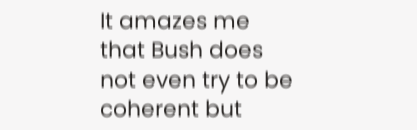It amazes me that Bush does not even try to be coherent but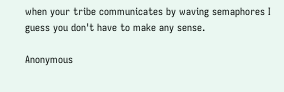when your tribe communicates by waving semaphores I guess you don't have to make any sense.

Anonymous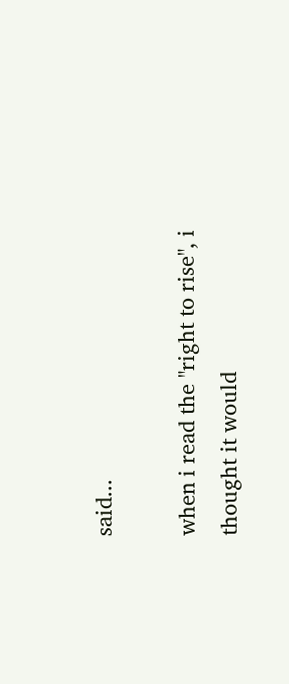said...

when i read the "right to rise", i thought it would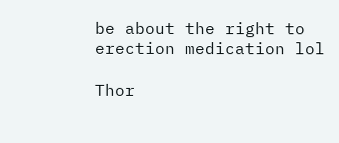be about the right to erection medication lol

Thor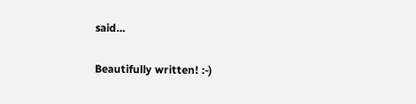said...

Beautifully written! :-)